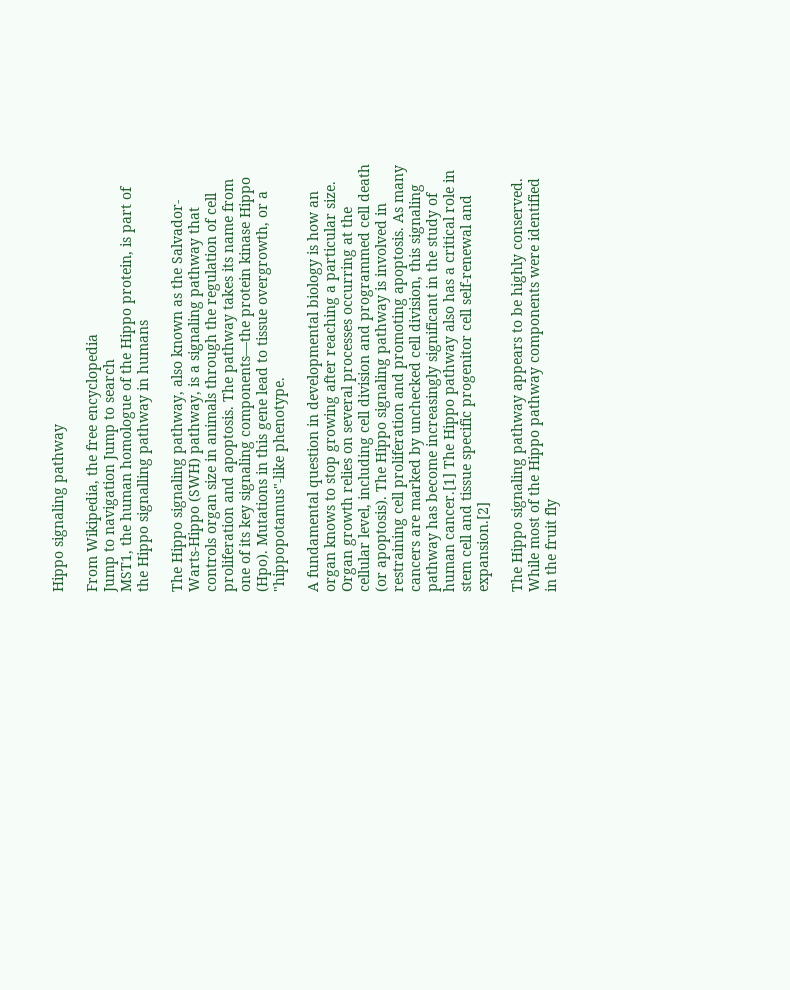Hippo signaling pathway

From Wikipedia, the free encyclopedia
Jump to navigation Jump to search
MST1, the human homologue of the Hippo protein, is part of the Hippo signalling pathway in humans

The Hippo signaling pathway, also known as the Salvador-Warts-Hippo (SWH) pathway, is a signaling pathway that controls organ size in animals through the regulation of cell proliferation and apoptosis. The pathway takes its name from one of its key signaling components—the protein kinase Hippo (Hpo). Mutations in this gene lead to tissue overgrowth, or a "hippopotamus"-like phenotype.

A fundamental question in developmental biology is how an organ knows to stop growing after reaching a particular size. Organ growth relies on several processes occurring at the cellular level, including cell division and programmed cell death (or apoptosis). The Hippo signaling pathway is involved in restraining cell proliferation and promoting apoptosis. As many cancers are marked by unchecked cell division, this signaling pathway has become increasingly significant in the study of human cancer.[1] The Hippo pathway also has a critical role in stem cell and tissue specific progenitor cell self-renewal and expansion.[2]

The Hippo signaling pathway appears to be highly conserved. While most of the Hippo pathway components were identified in the fruit fly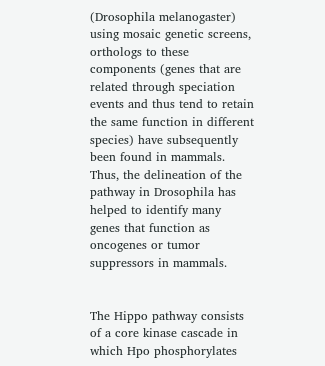(Drosophila melanogaster) using mosaic genetic screens, orthologs to these components (genes that are related through speciation events and thus tend to retain the same function in different species) have subsequently been found in mammals. Thus, the delineation of the pathway in Drosophila has helped to identify many genes that function as oncogenes or tumor suppressors in mammals.


The Hippo pathway consists of a core kinase cascade in which Hpo phosphorylates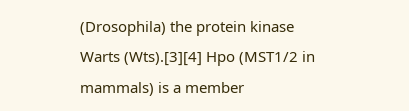(Drosophila) the protein kinase Warts (Wts).[3][4] Hpo (MST1/2 in mammals) is a member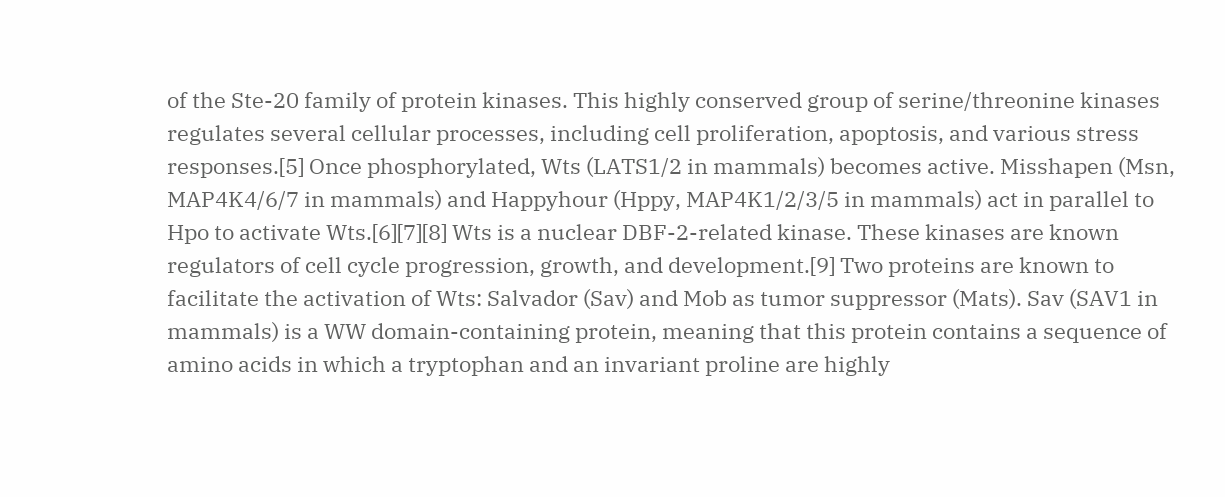of the Ste-20 family of protein kinases. This highly conserved group of serine/threonine kinases regulates several cellular processes, including cell proliferation, apoptosis, and various stress responses.[5] Once phosphorylated, Wts (LATS1/2 in mammals) becomes active. Misshapen (Msn, MAP4K4/6/7 in mammals) and Happyhour (Hppy, MAP4K1/2/3/5 in mammals) act in parallel to Hpo to activate Wts.[6][7][8] Wts is a nuclear DBF-2-related kinase. These kinases are known regulators of cell cycle progression, growth, and development.[9] Two proteins are known to facilitate the activation of Wts: Salvador (Sav) and Mob as tumor suppressor (Mats). Sav (SAV1 in mammals) is a WW domain-containing protein, meaning that this protein contains a sequence of amino acids in which a tryptophan and an invariant proline are highly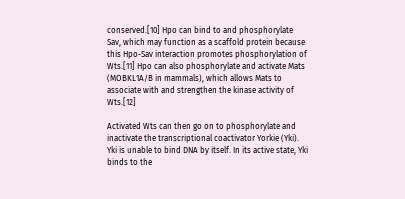conserved.[10] Hpo can bind to and phosphorylate Sav, which may function as a scaffold protein because this Hpo-Sav interaction promotes phosphorylation of Wts.[11] Hpo can also phosphorylate and activate Mats (MOBKL1A/B in mammals), which allows Mats to associate with and strengthen the kinase activity of Wts.[12]

Activated Wts can then go on to phosphorylate and inactivate the transcriptional coactivator Yorkie (Yki). Yki is unable to bind DNA by itself. In its active state, Yki binds to the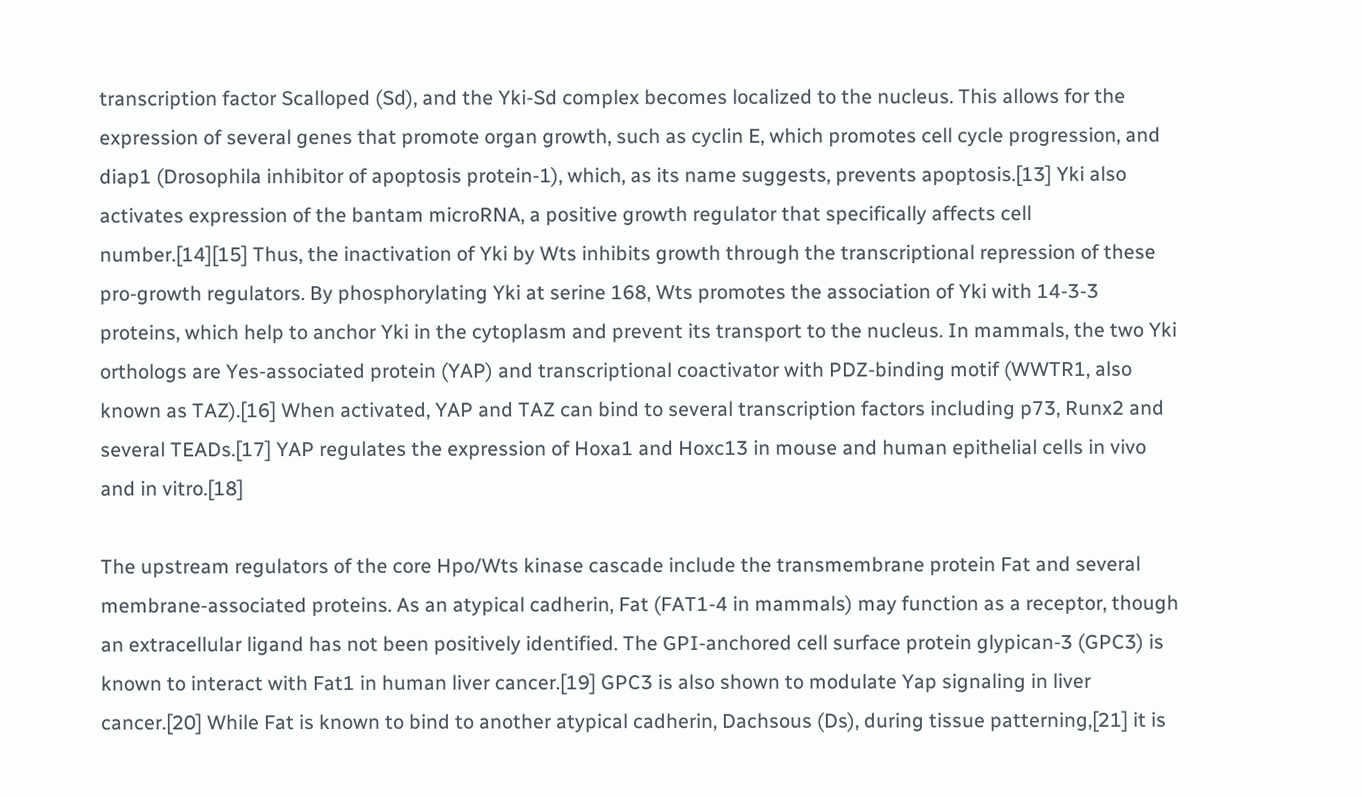transcription factor Scalloped (Sd), and the Yki-Sd complex becomes localized to the nucleus. This allows for the expression of several genes that promote organ growth, such as cyclin E, which promotes cell cycle progression, and diap1 (Drosophila inhibitor of apoptosis protein-1), which, as its name suggests, prevents apoptosis.[13] Yki also activates expression of the bantam microRNA, a positive growth regulator that specifically affects cell number.[14][15] Thus, the inactivation of Yki by Wts inhibits growth through the transcriptional repression of these pro-growth regulators. By phosphorylating Yki at serine 168, Wts promotes the association of Yki with 14-3-3 proteins, which help to anchor Yki in the cytoplasm and prevent its transport to the nucleus. In mammals, the two Yki orthologs are Yes-associated protein (YAP) and transcriptional coactivator with PDZ-binding motif (WWTR1, also known as TAZ).[16] When activated, YAP and TAZ can bind to several transcription factors including p73, Runx2 and several TEADs.[17] YAP regulates the expression of Hoxa1 and Hoxc13 in mouse and human epithelial cells in vivo and in vitro.[18]

The upstream regulators of the core Hpo/Wts kinase cascade include the transmembrane protein Fat and several membrane-associated proteins. As an atypical cadherin, Fat (FAT1-4 in mammals) may function as a receptor, though an extracellular ligand has not been positively identified. The GPI-anchored cell surface protein glypican-3 (GPC3) is known to interact with Fat1 in human liver cancer.[19] GPC3 is also shown to modulate Yap signaling in liver cancer.[20] While Fat is known to bind to another atypical cadherin, Dachsous (Ds), during tissue patterning,[21] it is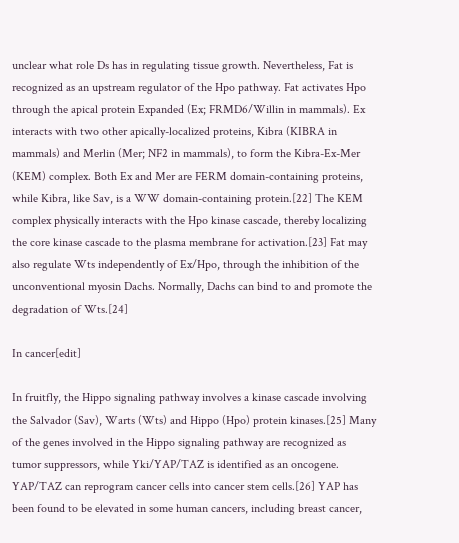unclear what role Ds has in regulating tissue growth. Nevertheless, Fat is recognized as an upstream regulator of the Hpo pathway. Fat activates Hpo through the apical protein Expanded (Ex; FRMD6/Willin in mammals). Ex interacts with two other apically-localized proteins, Kibra (KIBRA in mammals) and Merlin (Mer; NF2 in mammals), to form the Kibra-Ex-Mer (KEM) complex. Both Ex and Mer are FERM domain-containing proteins, while Kibra, like Sav, is a WW domain-containing protein.[22] The KEM complex physically interacts with the Hpo kinase cascade, thereby localizing the core kinase cascade to the plasma membrane for activation.[23] Fat may also regulate Wts independently of Ex/Hpo, through the inhibition of the unconventional myosin Dachs. Normally, Dachs can bind to and promote the degradation of Wts.[24]

In cancer[edit]

In fruitfly, the Hippo signaling pathway involves a kinase cascade involving the Salvador (Sav), Warts (Wts) and Hippo (Hpo) protein kinases.[25] Many of the genes involved in the Hippo signaling pathway are recognized as tumor suppressors, while Yki/YAP/TAZ is identified as an oncogene. YAP/TAZ can reprogram cancer cells into cancer stem cells.[26] YAP has been found to be elevated in some human cancers, including breast cancer,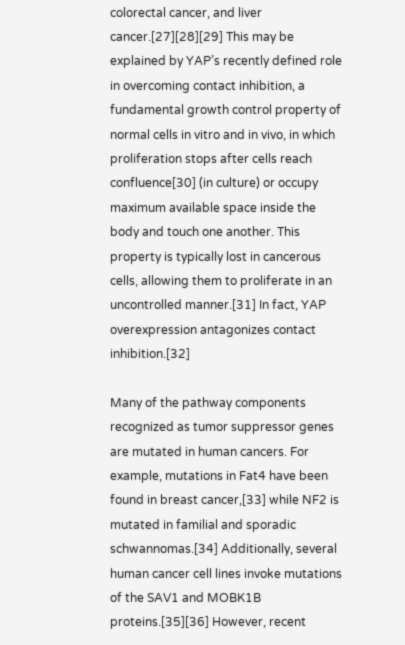colorectal cancer, and liver cancer.[27][28][29] This may be explained by YAP’s recently defined role in overcoming contact inhibition, a fundamental growth control property of normal cells in vitro and in vivo, in which proliferation stops after cells reach confluence[30] (in culture) or occupy maximum available space inside the body and touch one another. This property is typically lost in cancerous cells, allowing them to proliferate in an uncontrolled manner.[31] In fact, YAP overexpression antagonizes contact inhibition.[32]

Many of the pathway components recognized as tumor suppressor genes are mutated in human cancers. For example, mutations in Fat4 have been found in breast cancer,[33] while NF2 is mutated in familial and sporadic schwannomas.[34] Additionally, several human cancer cell lines invoke mutations of the SAV1 and MOBK1B proteins.[35][36] However, recent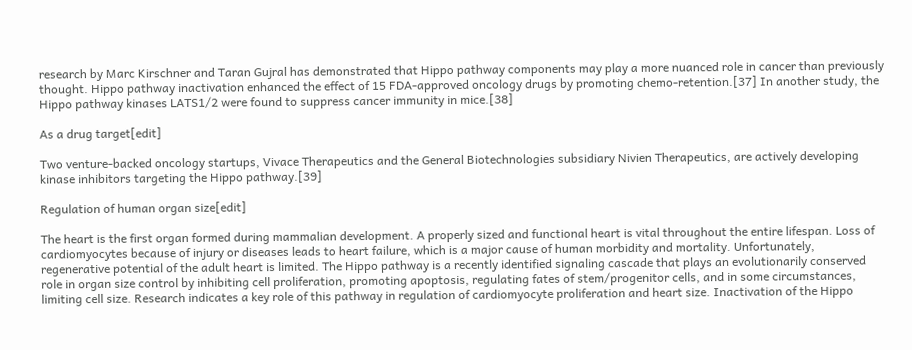research by Marc Kirschner and Taran Gujral has demonstrated that Hippo pathway components may play a more nuanced role in cancer than previously thought. Hippo pathway inactivation enhanced the effect of 15 FDA-approved oncology drugs by promoting chemo-retention.[37] In another study, the Hippo pathway kinases LATS1/2 were found to suppress cancer immunity in mice.[38]

As a drug target[edit]

Two venture-backed oncology startups, Vivace Therapeutics and the General Biotechnologies subsidiary Nivien Therapeutics, are actively developing kinase inhibitors targeting the Hippo pathway.[39]

Regulation of human organ size[edit]

The heart is the first organ formed during mammalian development. A properly sized and functional heart is vital throughout the entire lifespan. Loss of cardiomyocytes because of injury or diseases leads to heart failure, which is a major cause of human morbidity and mortality. Unfortunately, regenerative potential of the adult heart is limited. The Hippo pathway is a recently identified signaling cascade that plays an evolutionarily conserved role in organ size control by inhibiting cell proliferation, promoting apoptosis, regulating fates of stem/progenitor cells, and in some circumstances, limiting cell size. Research indicates a key role of this pathway in regulation of cardiomyocyte proliferation and heart size. Inactivation of the Hippo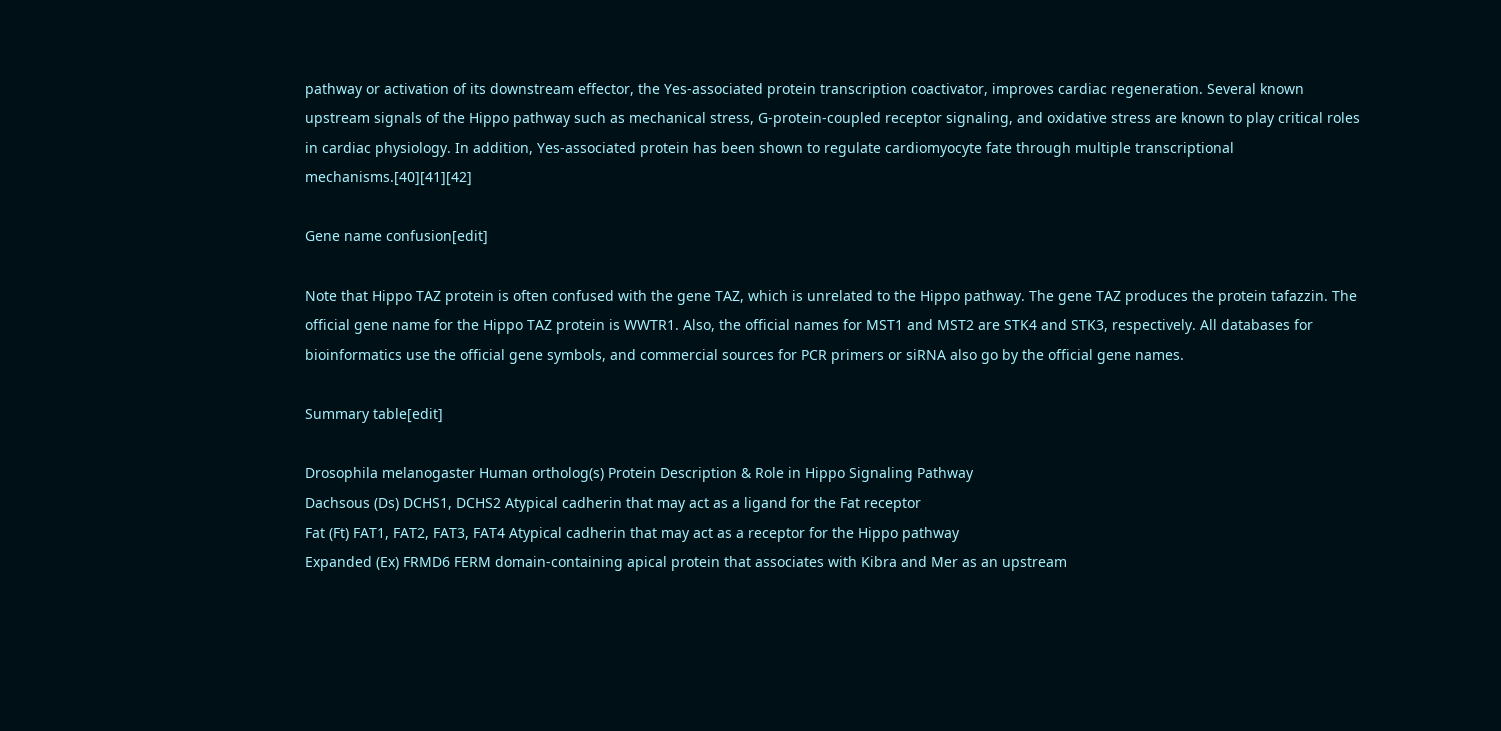pathway or activation of its downstream effector, the Yes-associated protein transcription coactivator, improves cardiac regeneration. Several known upstream signals of the Hippo pathway such as mechanical stress, G-protein-coupled receptor signaling, and oxidative stress are known to play critical roles in cardiac physiology. In addition, Yes-associated protein has been shown to regulate cardiomyocyte fate through multiple transcriptional mechanisms.[40][41][42]

Gene name confusion[edit]

Note that Hippo TAZ protein is often confused with the gene TAZ, which is unrelated to the Hippo pathway. The gene TAZ produces the protein tafazzin. The official gene name for the Hippo TAZ protein is WWTR1. Also, the official names for MST1 and MST2 are STK4 and STK3, respectively. All databases for bioinformatics use the official gene symbols, and commercial sources for PCR primers or siRNA also go by the official gene names.

Summary table[edit]

Drosophila melanogaster Human ortholog(s) Protein Description & Role in Hippo Signaling Pathway
Dachsous (Ds) DCHS1, DCHS2 Atypical cadherin that may act as a ligand for the Fat receptor
Fat (Ft) FAT1, FAT2, FAT3, FAT4 Atypical cadherin that may act as a receptor for the Hippo pathway
Expanded (Ex) FRMD6 FERM domain-containing apical protein that associates with Kibra and Mer as an upstream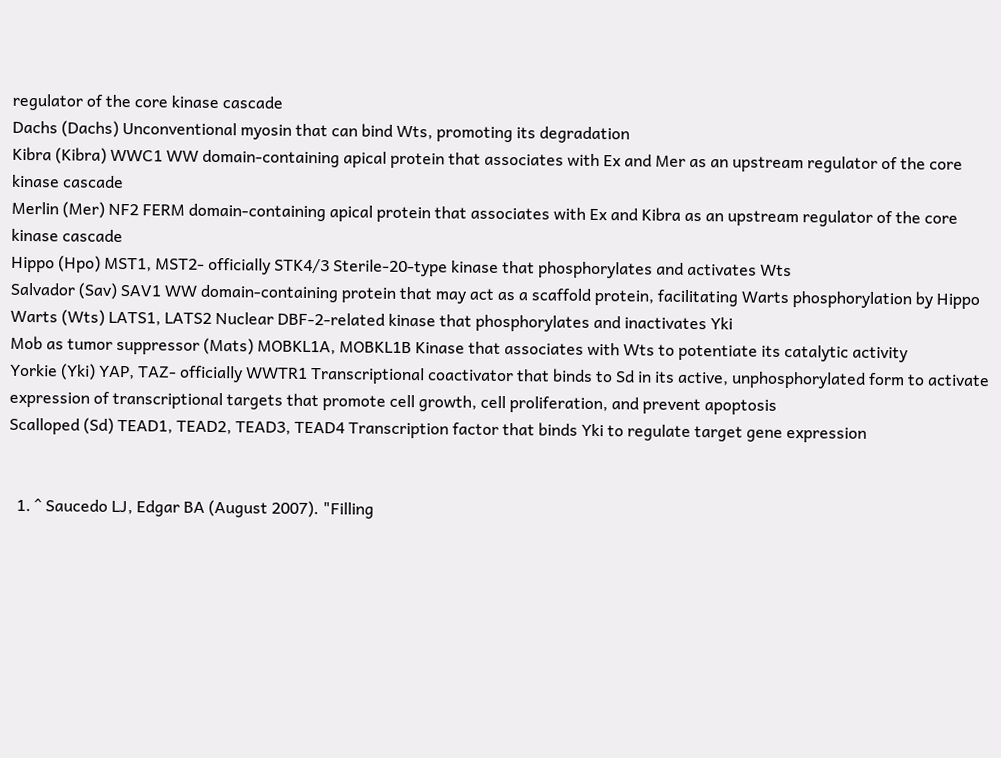regulator of the core kinase cascade
Dachs (Dachs) Unconventional myosin that can bind Wts, promoting its degradation
Kibra (Kibra) WWC1 WW domain-containing apical protein that associates with Ex and Mer as an upstream regulator of the core kinase cascade
Merlin (Mer) NF2 FERM domain-containing apical protein that associates with Ex and Kibra as an upstream regulator of the core kinase cascade
Hippo (Hpo) MST1, MST2- officially STK4/3 Sterile-20-type kinase that phosphorylates and activates Wts
Salvador (Sav) SAV1 WW domain-containing protein that may act as a scaffold protein, facilitating Warts phosphorylation by Hippo
Warts (Wts) LATS1, LATS2 Nuclear DBF-2-related kinase that phosphorylates and inactivates Yki
Mob as tumor suppressor (Mats) MOBKL1A, MOBKL1B Kinase that associates with Wts to potentiate its catalytic activity
Yorkie (Yki) YAP, TAZ- officially WWTR1 Transcriptional coactivator that binds to Sd in its active, unphosphorylated form to activate expression of transcriptional targets that promote cell growth, cell proliferation, and prevent apoptosis
Scalloped (Sd) TEAD1, TEAD2, TEAD3, TEAD4 Transcription factor that binds Yki to regulate target gene expression


  1. ^ Saucedo LJ, Edgar BA (August 2007). "Filling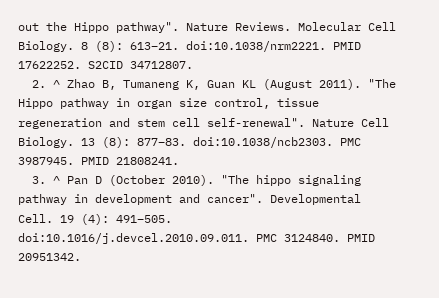out the Hippo pathway". Nature Reviews. Molecular Cell Biology. 8 (8): 613–21. doi:10.1038/nrm2221. PMID 17622252. S2CID 34712807.
  2. ^ Zhao B, Tumaneng K, Guan KL (August 2011). "The Hippo pathway in organ size control, tissue regeneration and stem cell self-renewal". Nature Cell Biology. 13 (8): 877–83. doi:10.1038/ncb2303. PMC 3987945. PMID 21808241.
  3. ^ Pan D (October 2010). "The hippo signaling pathway in development and cancer". Developmental Cell. 19 (4): 491–505. doi:10.1016/j.devcel.2010.09.011. PMC 3124840. PMID 20951342.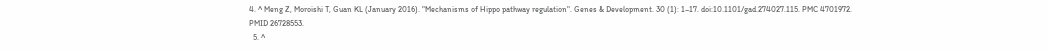4. ^ Meng Z, Moroishi T, Guan KL (January 2016). "Mechanisms of Hippo pathway regulation". Genes & Development. 30 (1): 1–17. doi:10.1101/gad.274027.115. PMC 4701972. PMID 26728553.
  5. ^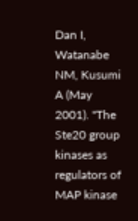Dan I, Watanabe NM, Kusumi A (May 2001). "The Ste20 group kinases as regulators of MAP kinase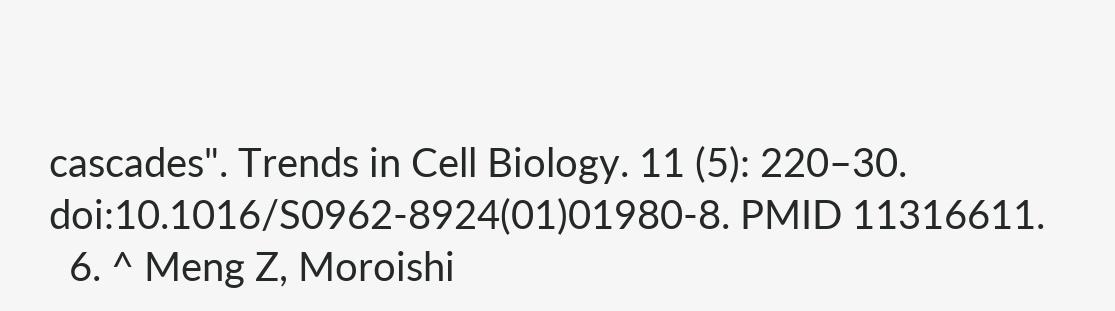cascades". Trends in Cell Biology. 11 (5): 220–30. doi:10.1016/S0962-8924(01)01980-8. PMID 11316611.
  6. ^ Meng Z, Moroishi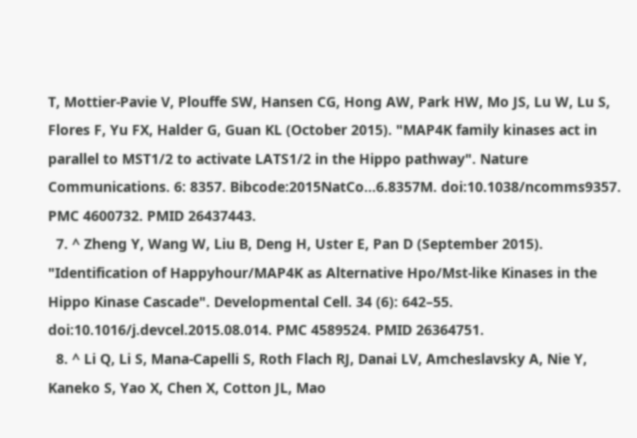T, Mottier-Pavie V, Plouffe SW, Hansen CG, Hong AW, Park HW, Mo JS, Lu W, Lu S, Flores F, Yu FX, Halder G, Guan KL (October 2015). "MAP4K family kinases act in parallel to MST1/2 to activate LATS1/2 in the Hippo pathway". Nature Communications. 6: 8357. Bibcode:2015NatCo...6.8357M. doi:10.1038/ncomms9357. PMC 4600732. PMID 26437443.
  7. ^ Zheng Y, Wang W, Liu B, Deng H, Uster E, Pan D (September 2015). "Identification of Happyhour/MAP4K as Alternative Hpo/Mst-like Kinases in the Hippo Kinase Cascade". Developmental Cell. 34 (6): 642–55. doi:10.1016/j.devcel.2015.08.014. PMC 4589524. PMID 26364751.
  8. ^ Li Q, Li S, Mana-Capelli S, Roth Flach RJ, Danai LV, Amcheslavsky A, Nie Y, Kaneko S, Yao X, Chen X, Cotton JL, Mao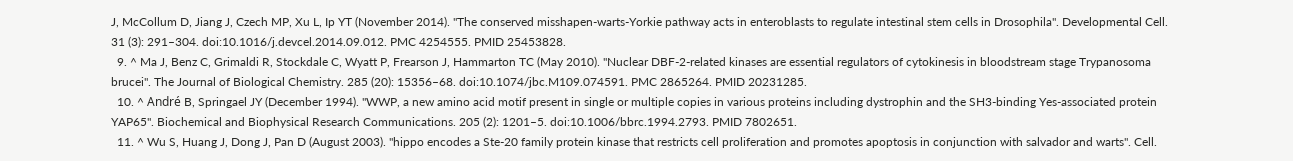J, McCollum D, Jiang J, Czech MP, Xu L, Ip YT (November 2014). "The conserved misshapen-warts-Yorkie pathway acts in enteroblasts to regulate intestinal stem cells in Drosophila". Developmental Cell. 31 (3): 291–304. doi:10.1016/j.devcel.2014.09.012. PMC 4254555. PMID 25453828.
  9. ^ Ma J, Benz C, Grimaldi R, Stockdale C, Wyatt P, Frearson J, Hammarton TC (May 2010). "Nuclear DBF-2-related kinases are essential regulators of cytokinesis in bloodstream stage Trypanosoma brucei". The Journal of Biological Chemistry. 285 (20): 15356–68. doi:10.1074/jbc.M109.074591. PMC 2865264. PMID 20231285.
  10. ^ André B, Springael JY (December 1994). "WWP, a new amino acid motif present in single or multiple copies in various proteins including dystrophin and the SH3-binding Yes-associated protein YAP65". Biochemical and Biophysical Research Communications. 205 (2): 1201–5. doi:10.1006/bbrc.1994.2793. PMID 7802651.
  11. ^ Wu S, Huang J, Dong J, Pan D (August 2003). "hippo encodes a Ste-20 family protein kinase that restricts cell proliferation and promotes apoptosis in conjunction with salvador and warts". Cell.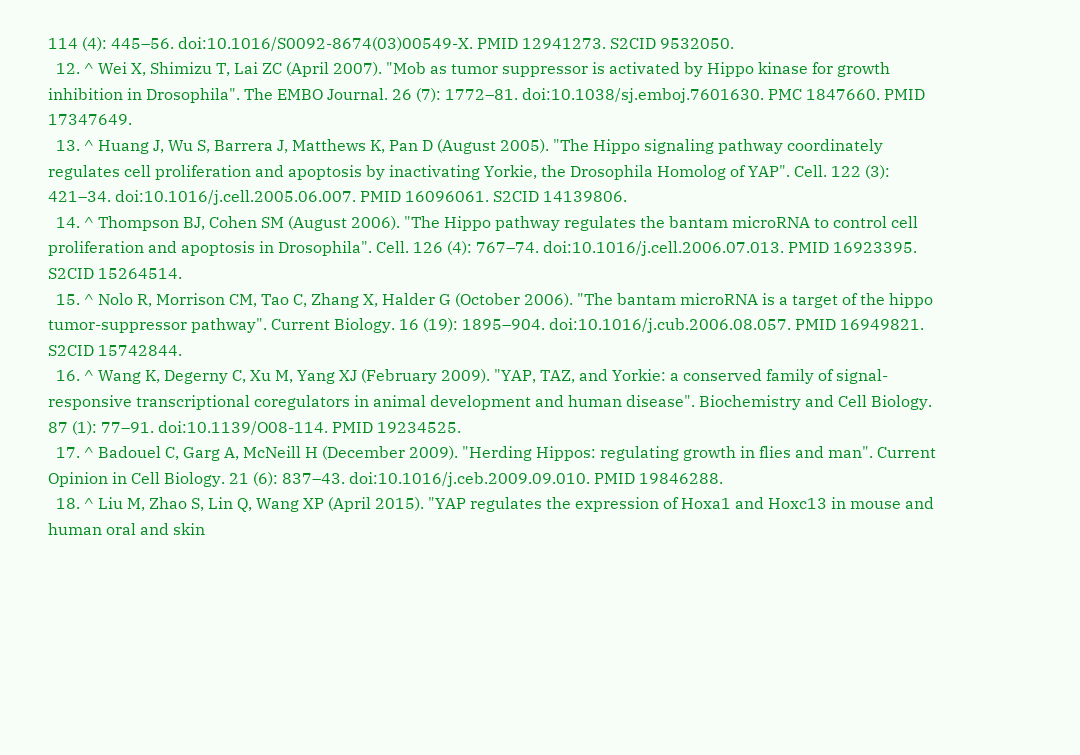114 (4): 445–56. doi:10.1016/S0092-8674(03)00549-X. PMID 12941273. S2CID 9532050.
  12. ^ Wei X, Shimizu T, Lai ZC (April 2007). "Mob as tumor suppressor is activated by Hippo kinase for growth inhibition in Drosophila". The EMBO Journal. 26 (7): 1772–81. doi:10.1038/sj.emboj.7601630. PMC 1847660. PMID 17347649.
  13. ^ Huang J, Wu S, Barrera J, Matthews K, Pan D (August 2005). "The Hippo signaling pathway coordinately regulates cell proliferation and apoptosis by inactivating Yorkie, the Drosophila Homolog of YAP". Cell. 122 (3): 421–34. doi:10.1016/j.cell.2005.06.007. PMID 16096061. S2CID 14139806.
  14. ^ Thompson BJ, Cohen SM (August 2006). "The Hippo pathway regulates the bantam microRNA to control cell proliferation and apoptosis in Drosophila". Cell. 126 (4): 767–74. doi:10.1016/j.cell.2006.07.013. PMID 16923395. S2CID 15264514.
  15. ^ Nolo R, Morrison CM, Tao C, Zhang X, Halder G (October 2006). "The bantam microRNA is a target of the hippo tumor-suppressor pathway". Current Biology. 16 (19): 1895–904. doi:10.1016/j.cub.2006.08.057. PMID 16949821. S2CID 15742844.
  16. ^ Wang K, Degerny C, Xu M, Yang XJ (February 2009). "YAP, TAZ, and Yorkie: a conserved family of signal-responsive transcriptional coregulators in animal development and human disease". Biochemistry and Cell Biology. 87 (1): 77–91. doi:10.1139/O08-114. PMID 19234525.
  17. ^ Badouel C, Garg A, McNeill H (December 2009). "Herding Hippos: regulating growth in flies and man". Current Opinion in Cell Biology. 21 (6): 837–43. doi:10.1016/j.ceb.2009.09.010. PMID 19846288.
  18. ^ Liu M, Zhao S, Lin Q, Wang XP (April 2015). "YAP regulates the expression of Hoxa1 and Hoxc13 in mouse and human oral and skin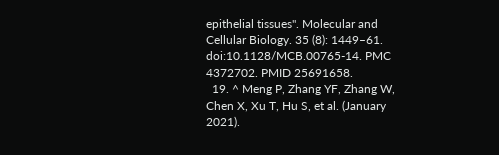epithelial tissues". Molecular and Cellular Biology. 35 (8): 1449–61. doi:10.1128/MCB.00765-14. PMC 4372702. PMID 25691658.
  19. ^ Meng P, Zhang YF, Zhang W, Chen X, Xu T, Hu S, et al. (January 2021).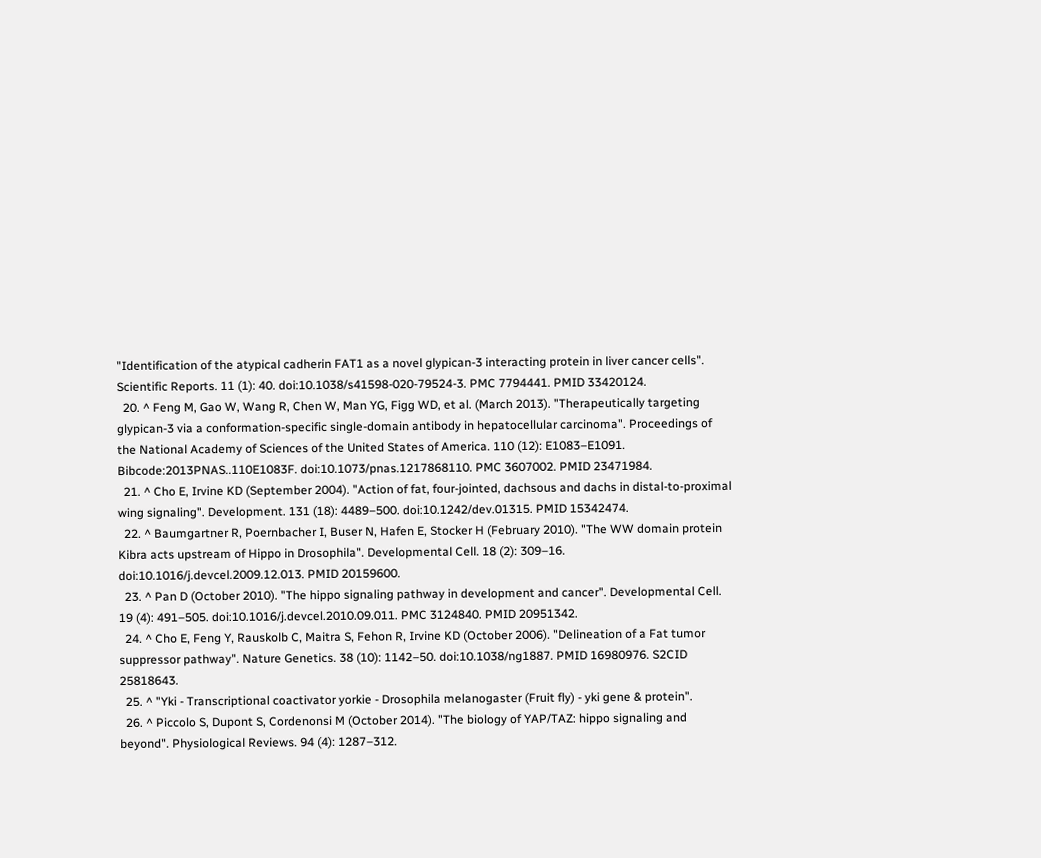"Identification of the atypical cadherin FAT1 as a novel glypican-3 interacting protein in liver cancer cells". Scientific Reports. 11 (1): 40. doi:10.1038/s41598-020-79524-3. PMC 7794441. PMID 33420124.
  20. ^ Feng M, Gao W, Wang R, Chen W, Man YG, Figg WD, et al. (March 2013). "Therapeutically targeting glypican-3 via a conformation-specific single-domain antibody in hepatocellular carcinoma". Proceedings of the National Academy of Sciences of the United States of America. 110 (12): E1083–E1091. Bibcode:2013PNAS..110E1083F. doi:10.1073/pnas.1217868110. PMC 3607002. PMID 23471984.
  21. ^ Cho E, Irvine KD (September 2004). "Action of fat, four-jointed, dachsous and dachs in distal-to-proximal wing signaling". Development. 131 (18): 4489–500. doi:10.1242/dev.01315. PMID 15342474.
  22. ^ Baumgartner R, Poernbacher I, Buser N, Hafen E, Stocker H (February 2010). "The WW domain protein Kibra acts upstream of Hippo in Drosophila". Developmental Cell. 18 (2): 309–16. doi:10.1016/j.devcel.2009.12.013. PMID 20159600.
  23. ^ Pan D (October 2010). "The hippo signaling pathway in development and cancer". Developmental Cell. 19 (4): 491–505. doi:10.1016/j.devcel.2010.09.011. PMC 3124840. PMID 20951342.
  24. ^ Cho E, Feng Y, Rauskolb C, Maitra S, Fehon R, Irvine KD (October 2006). "Delineation of a Fat tumor suppressor pathway". Nature Genetics. 38 (10): 1142–50. doi:10.1038/ng1887. PMID 16980976. S2CID 25818643.
  25. ^ "Yki - Transcriptional coactivator yorkie - Drosophila melanogaster (Fruit fly) - yki gene & protein".
  26. ^ Piccolo S, Dupont S, Cordenonsi M (October 2014). "The biology of YAP/TAZ: hippo signaling and beyond". Physiological Reviews. 94 (4): 1287–312.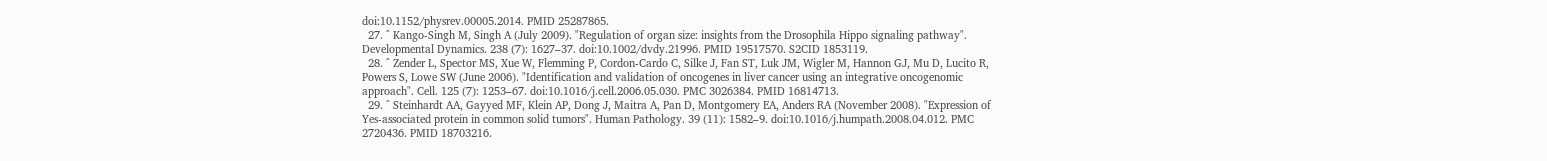doi:10.1152/physrev.00005.2014. PMID 25287865.
  27. ^ Kango-Singh M, Singh A (July 2009). "Regulation of organ size: insights from the Drosophila Hippo signaling pathway". Developmental Dynamics. 238 (7): 1627–37. doi:10.1002/dvdy.21996. PMID 19517570. S2CID 1853119.
  28. ^ Zender L, Spector MS, Xue W, Flemming P, Cordon-Cardo C, Silke J, Fan ST, Luk JM, Wigler M, Hannon GJ, Mu D, Lucito R, Powers S, Lowe SW (June 2006). "Identification and validation of oncogenes in liver cancer using an integrative oncogenomic approach". Cell. 125 (7): 1253–67. doi:10.1016/j.cell.2006.05.030. PMC 3026384. PMID 16814713.
  29. ^ Steinhardt AA, Gayyed MF, Klein AP, Dong J, Maitra A, Pan D, Montgomery EA, Anders RA (November 2008). "Expression of Yes-associated protein in common solid tumors". Human Pathology. 39 (11): 1582–9. doi:10.1016/j.humpath.2008.04.012. PMC 2720436. PMID 18703216.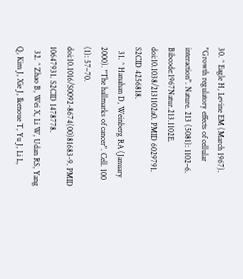30. ^ Eagle H, Levine EM (March 1967). "Growth regulatory effects of cellular interaction". Nature. 213 (5081): 1102–6. Bibcode:1967Natur.213.1102E. doi:10.1038/2131102a0. PMID 6029791. S2CID 4256818.
  31. ^ Hanahan D, Weinberg RA (January 2000). "The hallmarks of cancer". Cell. 100 (1): 57–70. doi:10.1016/S0092-8674(00)81683-9. PMID 10647931. S2CID 1478778.
  32. ^ Zhao B, Wei X, Li W, Udan RS, Yang Q, Kim J, Xie J, Ikenoue T, Yu J, Li L,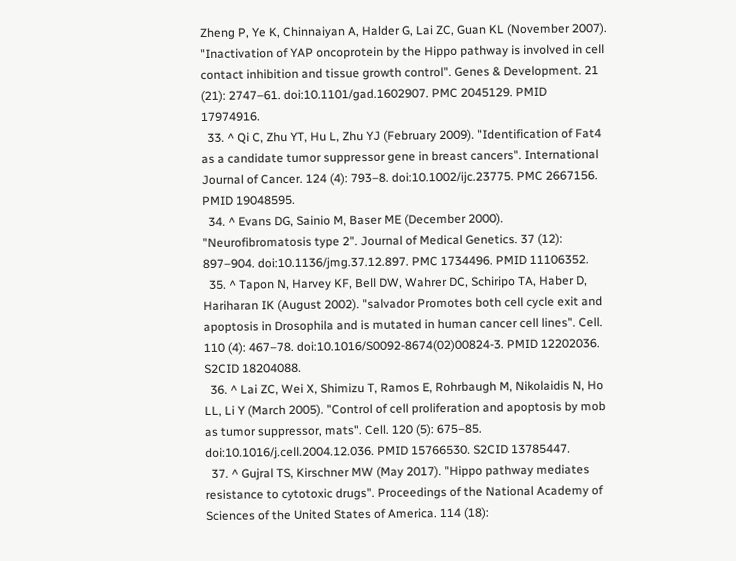Zheng P, Ye K, Chinnaiyan A, Halder G, Lai ZC, Guan KL (November 2007). "Inactivation of YAP oncoprotein by the Hippo pathway is involved in cell contact inhibition and tissue growth control". Genes & Development. 21 (21): 2747–61. doi:10.1101/gad.1602907. PMC 2045129. PMID 17974916.
  33. ^ Qi C, Zhu YT, Hu L, Zhu YJ (February 2009). "Identification of Fat4 as a candidate tumor suppressor gene in breast cancers". International Journal of Cancer. 124 (4): 793–8. doi:10.1002/ijc.23775. PMC 2667156. PMID 19048595.
  34. ^ Evans DG, Sainio M, Baser ME (December 2000). "Neurofibromatosis type 2". Journal of Medical Genetics. 37 (12): 897–904. doi:10.1136/jmg.37.12.897. PMC 1734496. PMID 11106352.
  35. ^ Tapon N, Harvey KF, Bell DW, Wahrer DC, Schiripo TA, Haber D, Hariharan IK (August 2002). "salvador Promotes both cell cycle exit and apoptosis in Drosophila and is mutated in human cancer cell lines". Cell. 110 (4): 467–78. doi:10.1016/S0092-8674(02)00824-3. PMID 12202036. S2CID 18204088.
  36. ^ Lai ZC, Wei X, Shimizu T, Ramos E, Rohrbaugh M, Nikolaidis N, Ho LL, Li Y (March 2005). "Control of cell proliferation and apoptosis by mob as tumor suppressor, mats". Cell. 120 (5): 675–85. doi:10.1016/j.cell.2004.12.036. PMID 15766530. S2CID 13785447.
  37. ^ Gujral TS, Kirschner MW (May 2017). "Hippo pathway mediates resistance to cytotoxic drugs". Proceedings of the National Academy of Sciences of the United States of America. 114 (18):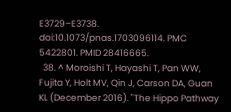E3729–E3738. doi:10.1073/pnas.1703096114. PMC 5422801. PMID 28416665.
  38. ^ Moroishi T, Hayashi T, Pan WW, Fujita Y, Holt MV, Qin J, Carson DA, Guan KL (December 2016). "The Hippo Pathway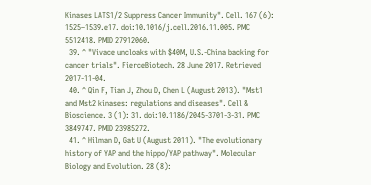Kinases LATS1/2 Suppress Cancer Immunity". Cell. 167 (6): 1525–1539.e17. doi:10.1016/j.cell.2016.11.005. PMC 5512418. PMID 27912060.
  39. ^ "Vivace uncloaks with $40M, U.S.-China backing for cancer trials". FierceBiotech. 28 June 2017. Retrieved 2017-11-04.
  40. ^ Qin F, Tian J, Zhou D, Chen L (August 2013). "Mst1 and Mst2 kinases: regulations and diseases". Cell & Bioscience. 3 (1): 31. doi:10.1186/2045-3701-3-31. PMC 3849747. PMID 23985272.
  41. ^ Hilman D, Gat U (August 2011). "The evolutionary history of YAP and the hippo/YAP pathway". Molecular Biology and Evolution. 28 (8):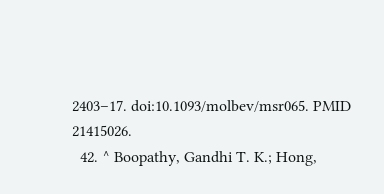2403–17. doi:10.1093/molbev/msr065. PMID 21415026.
  42. ^ Boopathy, Gandhi T. K.; Hong,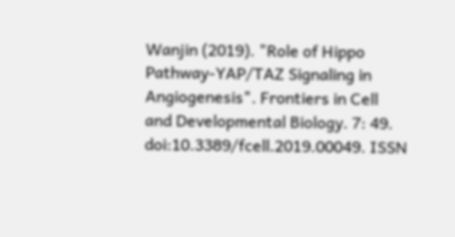Wanjin (2019). "Role of Hippo Pathway-YAP/TAZ Signaling in Angiogenesis". Frontiers in Cell and Developmental Biology. 7: 49. doi:10.3389/fcell.2019.00049. ISSN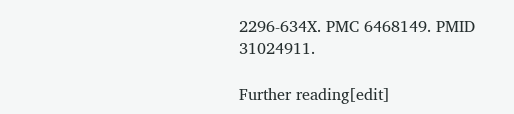2296-634X. PMC 6468149. PMID 31024911.

Further reading[edit]